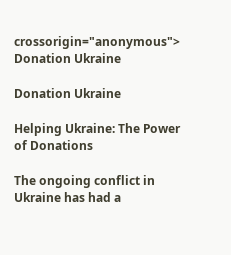crossorigin="anonymous"> Donation Ukraine

Donation Ukraine

Helping Ukraine: The Power of Donations

The ongoing conflict in Ukraine has had a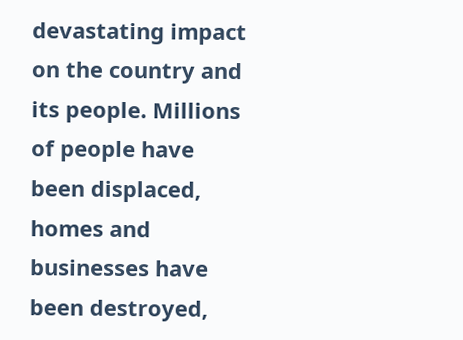devastating impact on the country and its people. Millions of people have been displaced, homes and businesses have been destroyed,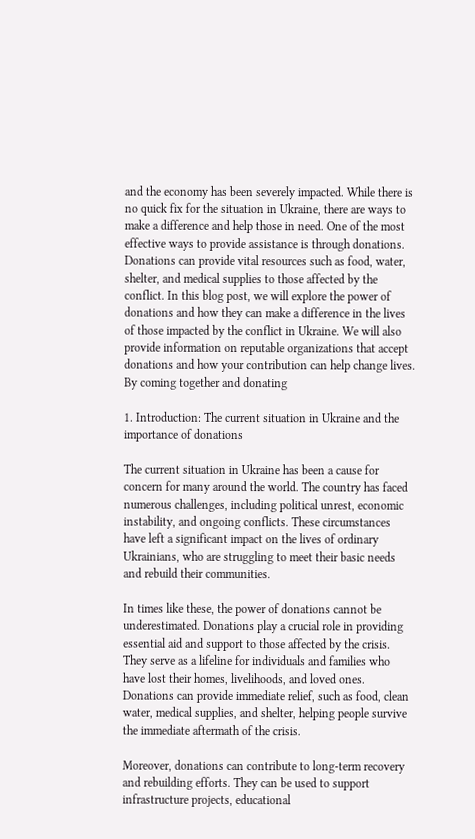and the economy has been severely impacted. While there is no quick fix for the situation in Ukraine, there are ways to make a difference and help those in need. One of the most effective ways to provide assistance is through donations. Donations can provide vital resources such as food, water, shelter, and medical supplies to those affected by the conflict. In this blog post, we will explore the power of donations and how they can make a difference in the lives of those impacted by the conflict in Ukraine. We will also provide information on reputable organizations that accept donations and how your contribution can help change lives. By coming together and donating

1. Introduction: The current situation in Ukraine and the importance of donations

The current situation in Ukraine has been a cause for concern for many around the world. The country has faced numerous challenges, including political unrest, economic instability, and ongoing conflicts. These circumstances have left a significant impact on the lives of ordinary Ukrainians, who are struggling to meet their basic needs and rebuild their communities.

In times like these, the power of donations cannot be underestimated. Donations play a crucial role in providing essential aid and support to those affected by the crisis. They serve as a lifeline for individuals and families who have lost their homes, livelihoods, and loved ones. Donations can provide immediate relief, such as food, clean water, medical supplies, and shelter, helping people survive the immediate aftermath of the crisis.

Moreover, donations can contribute to long-term recovery and rebuilding efforts. They can be used to support infrastructure projects, educational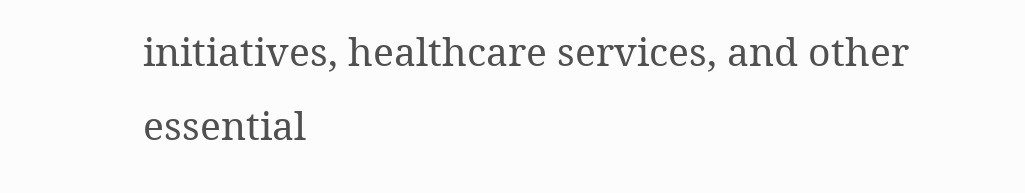initiatives, healthcare services, and other essential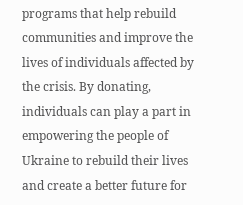programs that help rebuild communities and improve the lives of individuals affected by the crisis. By donating, individuals can play a part in empowering the people of Ukraine to rebuild their lives and create a better future for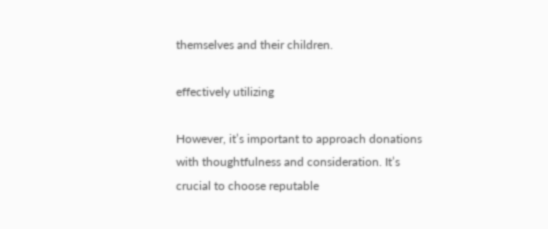themselves and their children.

effectively utilizing

However, it’s important to approach donations with thoughtfulness and consideration. It’s crucial to choose reputable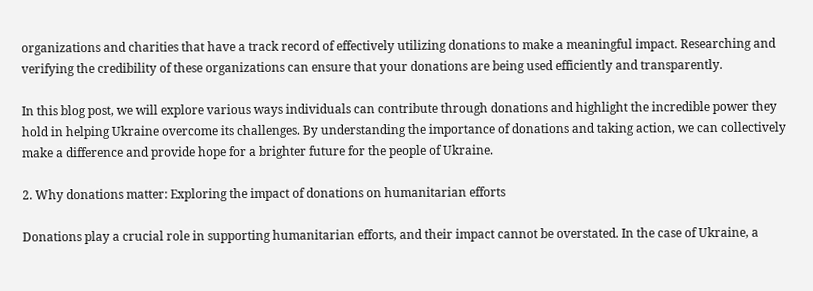organizations and charities that have a track record of effectively utilizing donations to make a meaningful impact. Researching and verifying the credibility of these organizations can ensure that your donations are being used efficiently and transparently.

In this blog post, we will explore various ways individuals can contribute through donations and highlight the incredible power they hold in helping Ukraine overcome its challenges. By understanding the importance of donations and taking action, we can collectively make a difference and provide hope for a brighter future for the people of Ukraine.

2. Why donations matter: Exploring the impact of donations on humanitarian efforts

Donations play a crucial role in supporting humanitarian efforts, and their impact cannot be overstated. In the case of Ukraine, a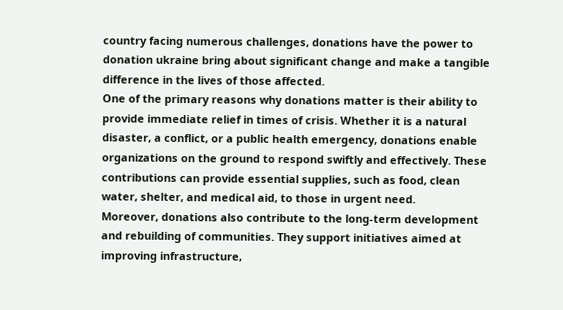country facing numerous challenges, donations have the power to donation ukraine bring about significant change and make a tangible difference in the lives of those affected.
One of the primary reasons why donations matter is their ability to provide immediate relief in times of crisis. Whether it is a natural disaster, a conflict, or a public health emergency, donations enable organizations on the ground to respond swiftly and effectively. These contributions can provide essential supplies, such as food, clean water, shelter, and medical aid, to those in urgent need.
Moreover, donations also contribute to the long-term development and rebuilding of communities. They support initiatives aimed at improving infrastructure,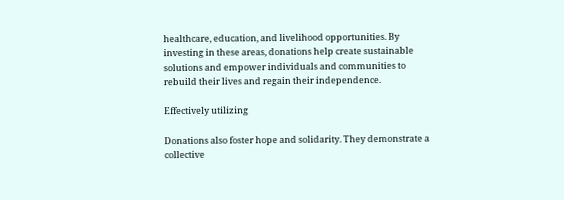healthcare, education, and livelihood opportunities. By investing in these areas, donations help create sustainable solutions and empower individuals and communities to rebuild their lives and regain their independence.

Effectively utilizing

Donations also foster hope and solidarity. They demonstrate a collective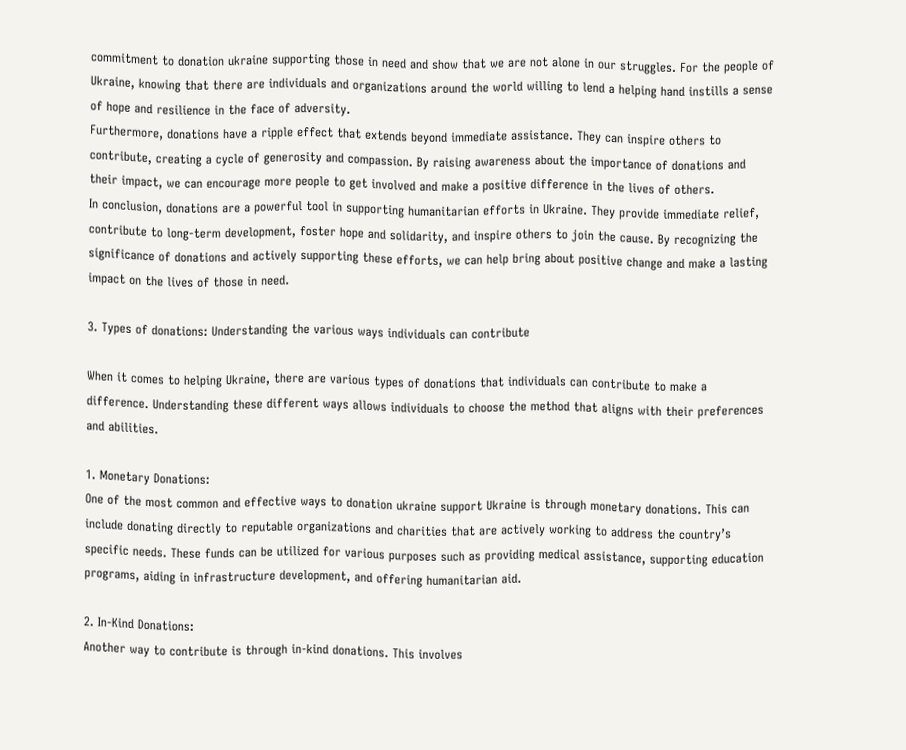commitment to donation ukraine supporting those in need and show that we are not alone in our struggles. For the people of Ukraine, knowing that there are individuals and organizations around the world willing to lend a helping hand instills a sense of hope and resilience in the face of adversity.
Furthermore, donations have a ripple effect that extends beyond immediate assistance. They can inspire others to contribute, creating a cycle of generosity and compassion. By raising awareness about the importance of donations and their impact, we can encourage more people to get involved and make a positive difference in the lives of others.
In conclusion, donations are a powerful tool in supporting humanitarian efforts in Ukraine. They provide immediate relief, contribute to long-term development, foster hope and solidarity, and inspire others to join the cause. By recognizing the significance of donations and actively supporting these efforts, we can help bring about positive change and make a lasting impact on the lives of those in need.

3. Types of donations: Understanding the various ways individuals can contribute

When it comes to helping Ukraine, there are various types of donations that individuals can contribute to make a difference. Understanding these different ways allows individuals to choose the method that aligns with their preferences and abilities.

1. Monetary Donations:
One of the most common and effective ways to donation ukraine support Ukraine is through monetary donations. This can include donating directly to reputable organizations and charities that are actively working to address the country’s specific needs. These funds can be utilized for various purposes such as providing medical assistance, supporting education programs, aiding in infrastructure development, and offering humanitarian aid.

2. In-Kind Donations:
Another way to contribute is through in-kind donations. This involves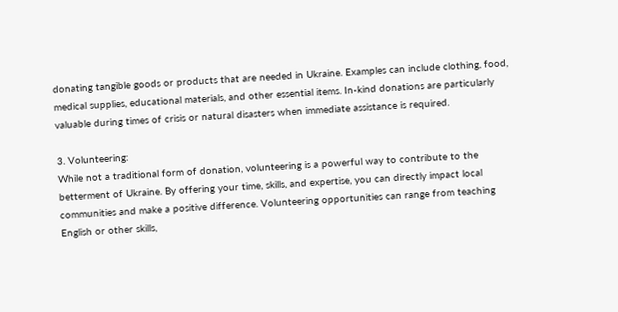donating tangible goods or products that are needed in Ukraine. Examples can include clothing, food, medical supplies, educational materials, and other essential items. In-kind donations are particularly valuable during times of crisis or natural disasters when immediate assistance is required.

3. Volunteering:
While not a traditional form of donation, volunteering is a powerful way to contribute to the betterment of Ukraine. By offering your time, skills, and expertise, you can directly impact local communities and make a positive difference. Volunteering opportunities can range from teaching English or other skills,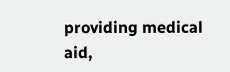providing medical aid,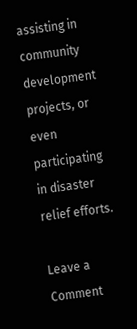assisting in community development projects, or even participating in disaster relief efforts.

Leave a Comment